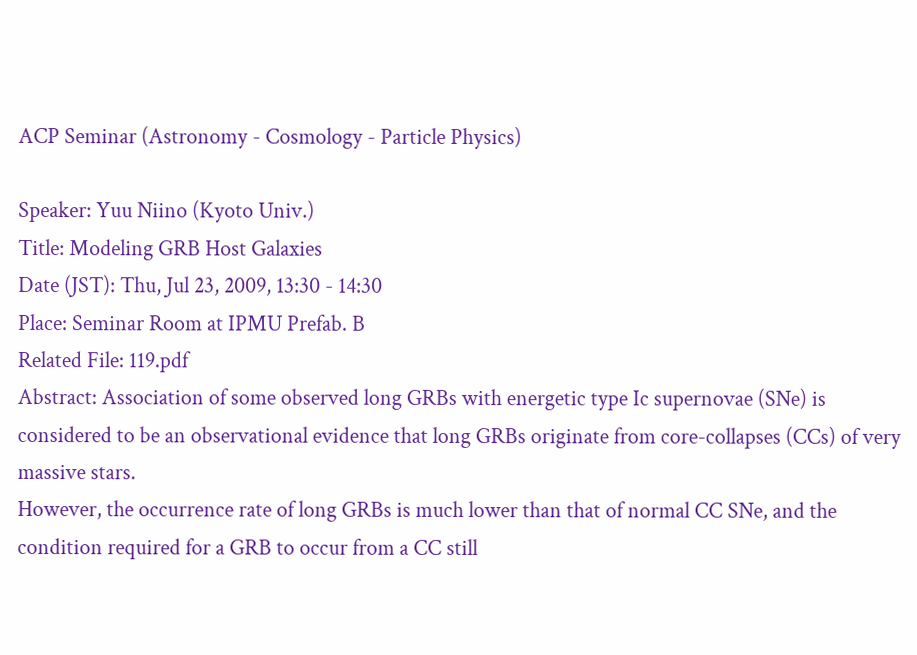ACP Seminar (Astronomy - Cosmology - Particle Physics)

Speaker: Yuu Niino (Kyoto Univ.)
Title: Modeling GRB Host Galaxies
Date (JST): Thu, Jul 23, 2009, 13:30 - 14:30
Place: Seminar Room at IPMU Prefab. B
Related File: 119.pdf
Abstract: Association of some observed long GRBs with energetic type Ic supernovae (SNe) is considered to be an observational evidence that long GRBs originate from core-collapses (CCs) of very massive stars.
However, the occurrence rate of long GRBs is much lower than that of normal CC SNe, and the condition required for a GRB to occur from a CC still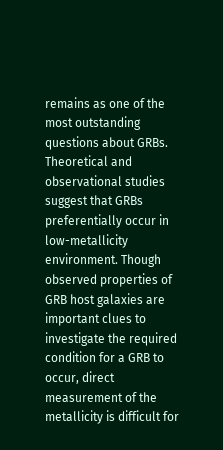remains as one of the most outstanding questions about GRBs. Theoretical and observational studies suggest that GRBs preferentially occur in low-metallicity environment. Though observed properties of GRB host galaxies are important clues to investigate the required condition for a GRB to occur, direct measurement of the metallicity is difficult for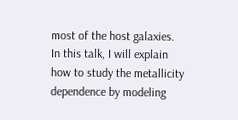most of the host galaxies.
In this talk, I will explain how to study the metallicity dependence by modeling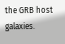the GRB host galaxies.